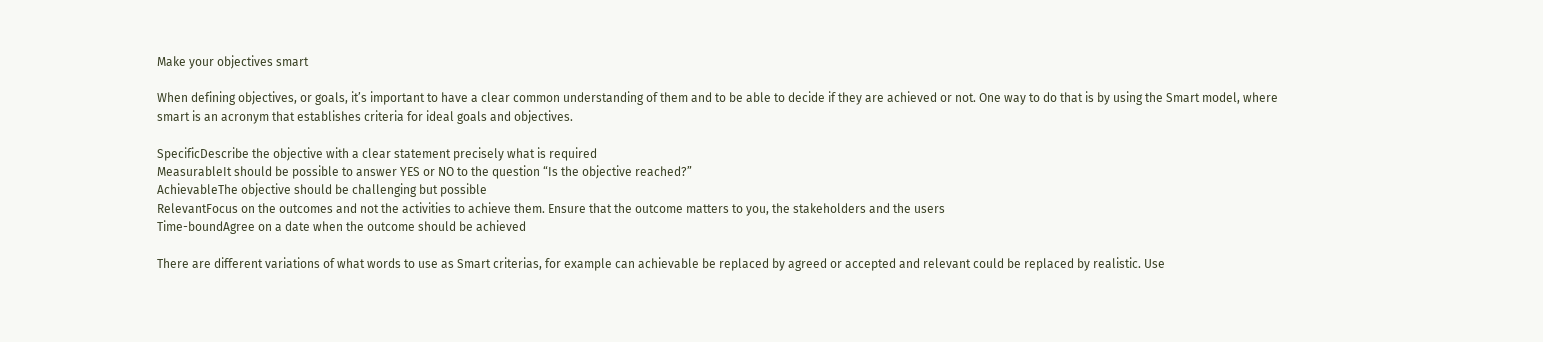Make your objectives smart

When defining objectives, or goals, it’s important to have a clear common understanding of them and to be able to decide if they are achieved or not. One way to do that is by using the Smart model, where smart is an acronym that establishes criteria for ideal goals and objectives.

SpecificDescribe the objective with a clear statement precisely what is required
MeasurableIt should be possible to answer YES or NO to the question “Is the objective reached?”
AchievableThe objective should be challenging but possible
RelevantFocus on the outcomes and not the activities to achieve them. Ensure that the outcome matters to you, the stakeholders and the users
Time-boundAgree on a date when the outcome should be achieved

There are different variations of what words to use as Smart criterias, for example can achievable be replaced by agreed or accepted and relevant could be replaced by realistic. Use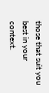those that suit you best in your context.